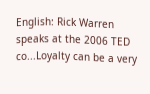English: Rick Warren speaks at the 2006 TED co...Loyalty can be a very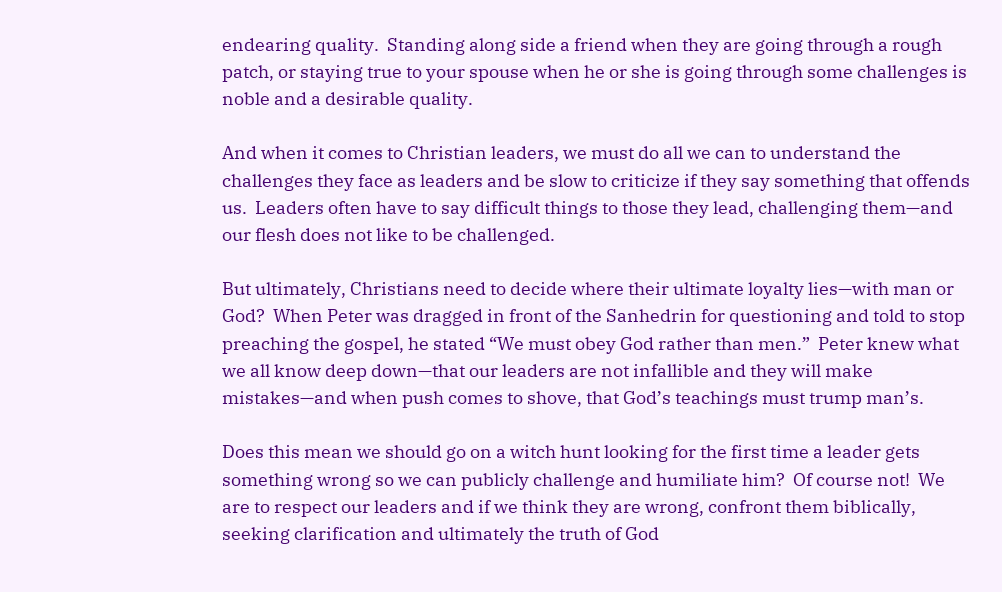endearing quality.  Standing along side a friend when they are going through a rough patch, or staying true to your spouse when he or she is going through some challenges is noble and a desirable quality.

And when it comes to Christian leaders, we must do all we can to understand the challenges they face as leaders and be slow to criticize if they say something that offends us.  Leaders often have to say difficult things to those they lead, challenging them—and our flesh does not like to be challenged.

But ultimately, Christians need to decide where their ultimate loyalty lies—with man or God?  When Peter was dragged in front of the Sanhedrin for questioning and told to stop preaching the gospel, he stated “We must obey God rather than men.”  Peter knew what we all know deep down—that our leaders are not infallible and they will make mistakes—and when push comes to shove, that God’s teachings must trump man’s.

Does this mean we should go on a witch hunt looking for the first time a leader gets something wrong so we can publicly challenge and humiliate him?  Of course not!  We are to respect our leaders and if we think they are wrong, confront them biblically, seeking clarification and ultimately the truth of God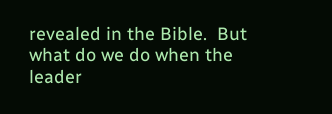revealed in the Bible.  But what do we do when the leader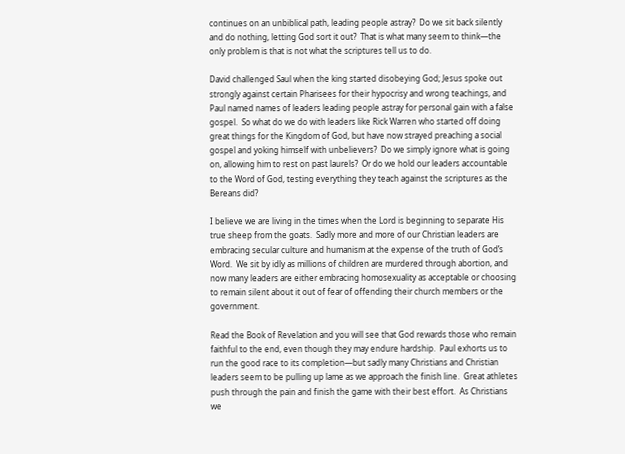continues on an unbiblical path, leading people astray?  Do we sit back silently and do nothing, letting God sort it out?  That is what many seem to think—the only problem is that is not what the scriptures tell us to do.

David challenged Saul when the king started disobeying God; Jesus spoke out strongly against certain Pharisees for their hypocrisy and wrong teachings, and Paul named names of leaders leading people astray for personal gain with a false gospel.  So what do we do with leaders like Rick Warren who started off doing great things for the Kingdom of God, but have now strayed preaching a social gospel and yoking himself with unbelievers?  Do we simply ignore what is going on, allowing him to rest on past laurels?  Or do we hold our leaders accountable to the Word of God, testing everything they teach against the scriptures as the Bereans did?

I believe we are living in the times when the Lord is beginning to separate His true sheep from the goats.  Sadly more and more of our Christian leaders are embracing secular culture and humanism at the expense of the truth of God’s Word.  We sit by idly as millions of children are murdered through abortion, and now many leaders are either embracing homosexuality as acceptable or choosing to remain silent about it out of fear of offending their church members or the government.

Read the Book of Revelation and you will see that God rewards those who remain faithful to the end, even though they may endure hardship.  Paul exhorts us to run the good race to its completion—but sadly many Christians and Christian leaders seem to be pulling up lame as we approach the finish line.  Great athletes push through the pain and finish the game with their best effort.  As Christians we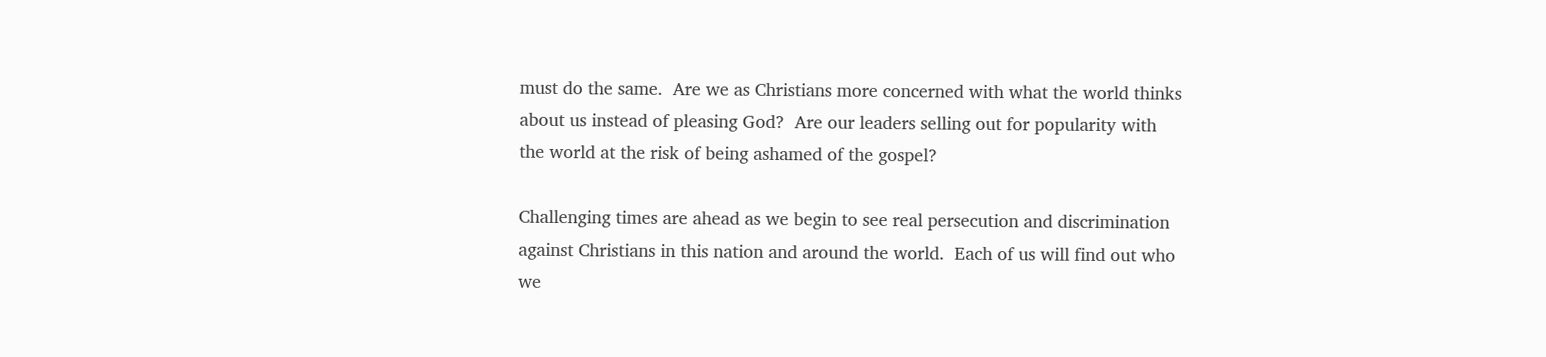must do the same.  Are we as Christians more concerned with what the world thinks about us instead of pleasing God?  Are our leaders selling out for popularity with the world at the risk of being ashamed of the gospel?

Challenging times are ahead as we begin to see real persecution and discrimination against Christians in this nation and around the world.  Each of us will find out who we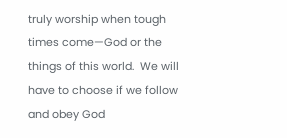truly worship when tough times come—God or the things of this world.  We will have to choose if we follow and obey God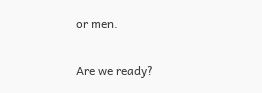or men.

Are we ready?